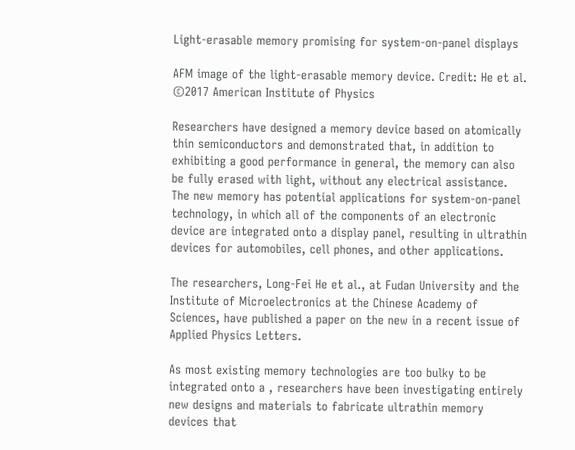Light-erasable memory promising for system-on-panel displays

AFM image of the light-erasable memory device. Credit: He et al. ©2017 American Institute of Physics

Researchers have designed a memory device based on atomically thin semiconductors and demonstrated that, in addition to exhibiting a good performance in general, the memory can also be fully erased with light, without any electrical assistance. The new memory has potential applications for system-on-panel technology, in which all of the components of an electronic device are integrated onto a display panel, resulting in ultrathin devices for automobiles, cell phones, and other applications.

The researchers, Long-Fei He et al., at Fudan University and the Institute of Microelectronics at the Chinese Academy of Sciences, have published a paper on the new in a recent issue of Applied Physics Letters.

As most existing memory technologies are too bulky to be integrated onto a , researchers have been investigating entirely new designs and materials to fabricate ultrathin memory devices that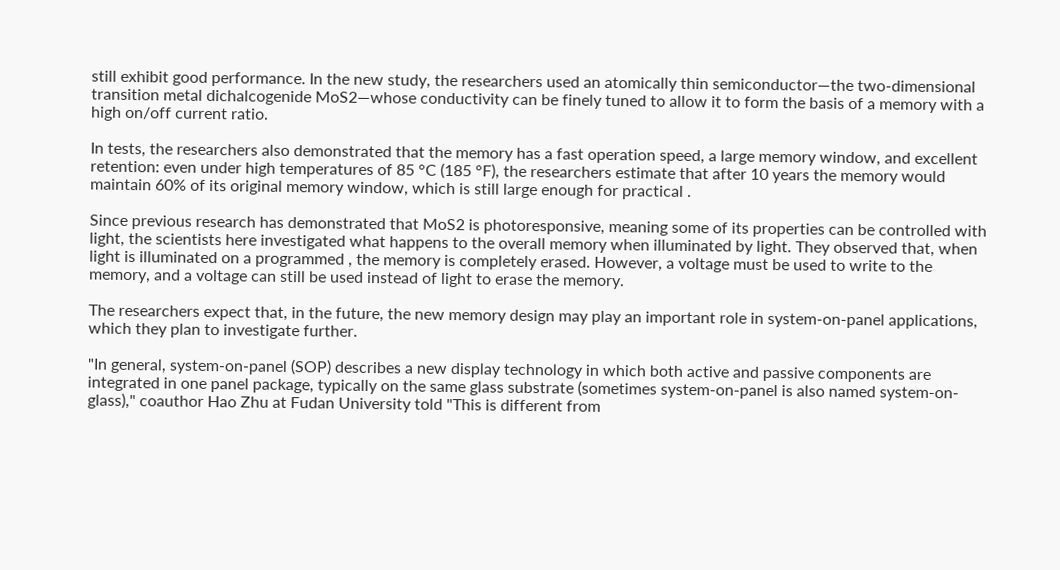still exhibit good performance. In the new study, the researchers used an atomically thin semiconductor—the two-dimensional transition metal dichalcogenide MoS2—whose conductivity can be finely tuned to allow it to form the basis of a memory with a high on/off current ratio.

In tests, the researchers also demonstrated that the memory has a fast operation speed, a large memory window, and excellent retention: even under high temperatures of 85 °C (185 °F), the researchers estimate that after 10 years the memory would maintain 60% of its original memory window, which is still large enough for practical .

Since previous research has demonstrated that MoS2 is photoresponsive, meaning some of its properties can be controlled with light, the scientists here investigated what happens to the overall memory when illuminated by light. They observed that, when light is illuminated on a programmed , the memory is completely erased. However, a voltage must be used to write to the memory, and a voltage can still be used instead of light to erase the memory.

The researchers expect that, in the future, the new memory design may play an important role in system-on-panel applications, which they plan to investigate further.

"In general, system-on-panel (SOP) describes a new display technology in which both active and passive components are integrated in one panel package, typically on the same glass substrate (sometimes system-on-panel is also named system-on-glass)," coauthor Hao Zhu at Fudan University told "This is different from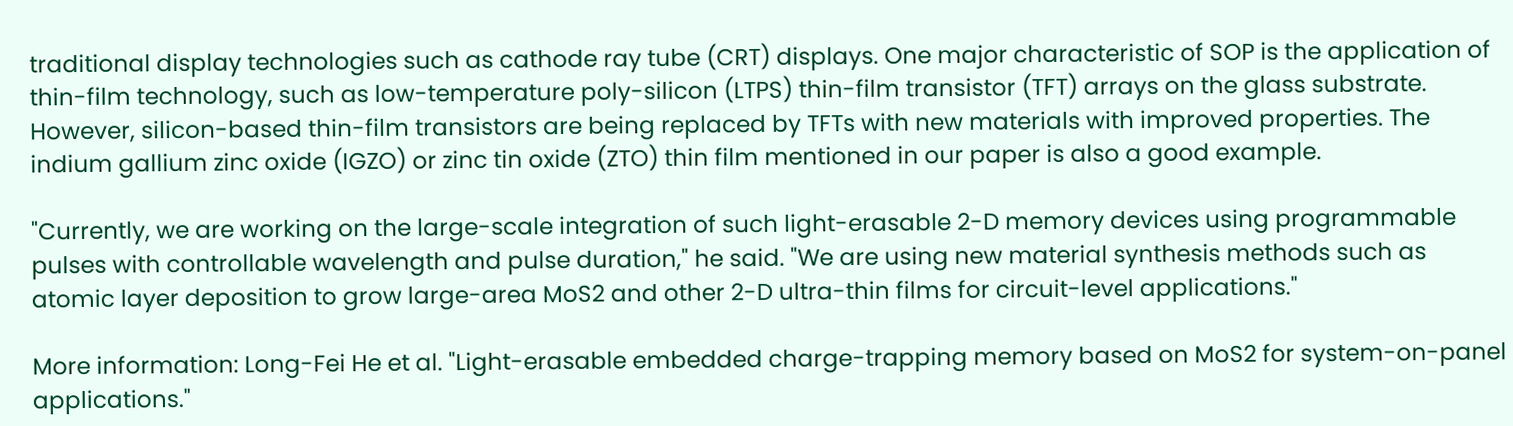traditional display technologies such as cathode ray tube (CRT) displays. One major characteristic of SOP is the application of thin-film technology, such as low-temperature poly-silicon (LTPS) thin-film transistor (TFT) arrays on the glass substrate. However, silicon-based thin-film transistors are being replaced by TFTs with new materials with improved properties. The indium gallium zinc oxide (IGZO) or zinc tin oxide (ZTO) thin film mentioned in our paper is also a good example.

"Currently, we are working on the large-scale integration of such light-erasable 2-D memory devices using programmable pulses with controllable wavelength and pulse duration," he said. "We are using new material synthesis methods such as atomic layer deposition to grow large-area MoS2 and other 2-D ultra-thin films for circuit-level applications."

More information: Long-Fei He et al. "Light-erasable embedded charge-trapping memory based on MoS2 for system-on-panel applications."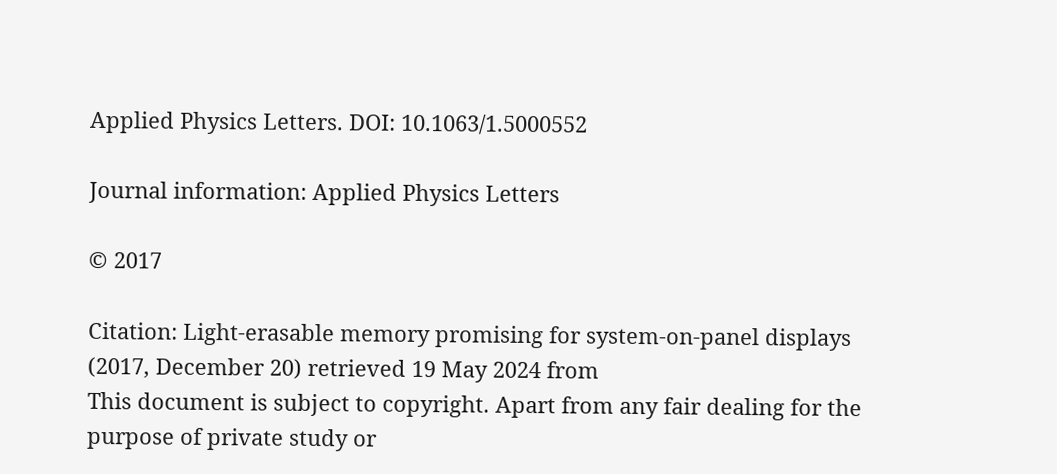Applied Physics Letters. DOI: 10.1063/1.5000552

Journal information: Applied Physics Letters

© 2017

Citation: Light-erasable memory promising for system-on-panel displays (2017, December 20) retrieved 19 May 2024 from
This document is subject to copyright. Apart from any fair dealing for the purpose of private study or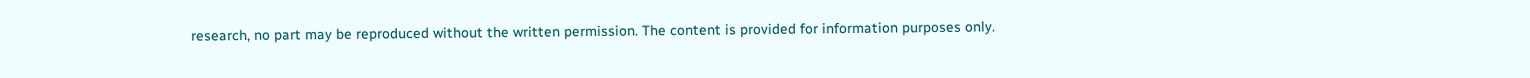research, no part may be reproduced without the written permission. The content is provided for information purposes only.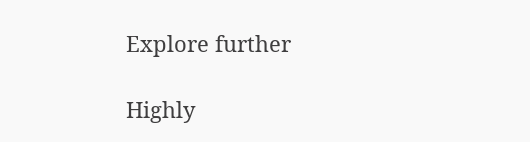Explore further

Highly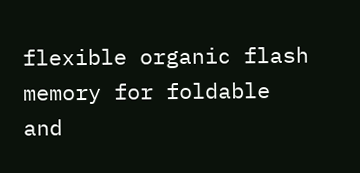flexible organic flash memory for foldable and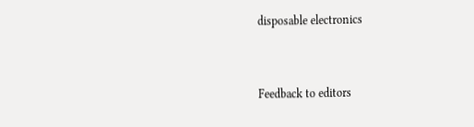disposable electronics


Feedback to editors